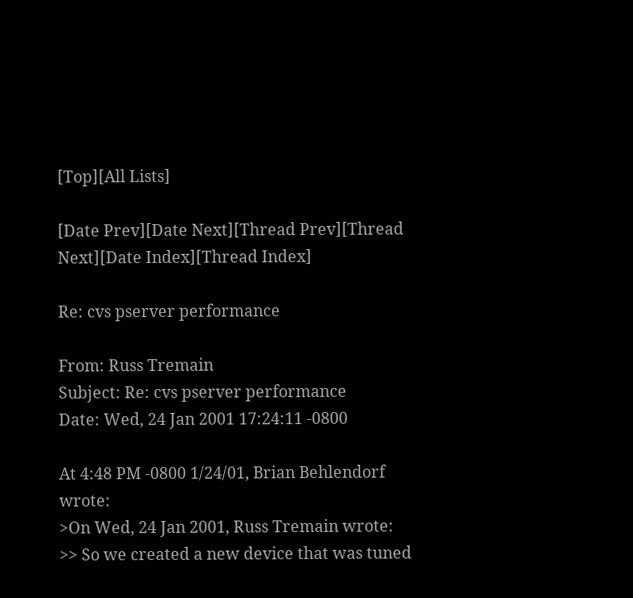[Top][All Lists]

[Date Prev][Date Next][Thread Prev][Thread Next][Date Index][Thread Index]

Re: cvs pserver performance

From: Russ Tremain
Subject: Re: cvs pserver performance
Date: Wed, 24 Jan 2001 17:24:11 -0800

At 4:48 PM -0800 1/24/01, Brian Behlendorf wrote:
>On Wed, 24 Jan 2001, Russ Tremain wrote:
>> So we created a new device that was tuned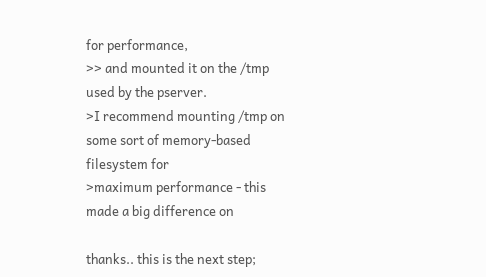for performance,
>> and mounted it on the /tmp used by the pserver.
>I recommend mounting /tmp on some sort of memory-based filesystem for
>maximum performance - this made a big difference on

thanks.. this is the next step;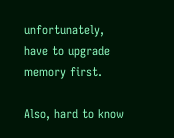unfortunately, have to upgrade
memory first.

Also, hard to know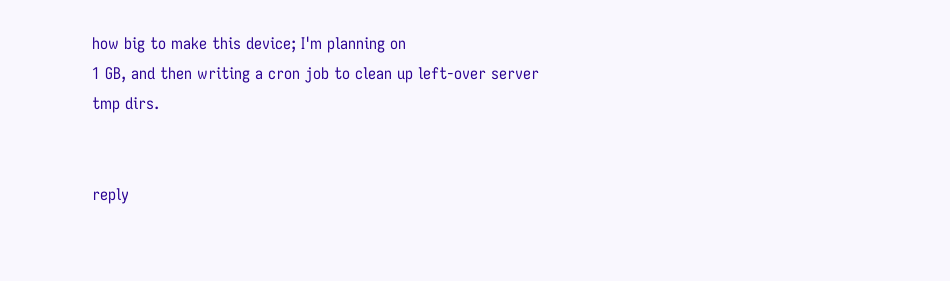how big to make this device; I'm planning on
1 GB, and then writing a cron job to clean up left-over server
tmp dirs.


reply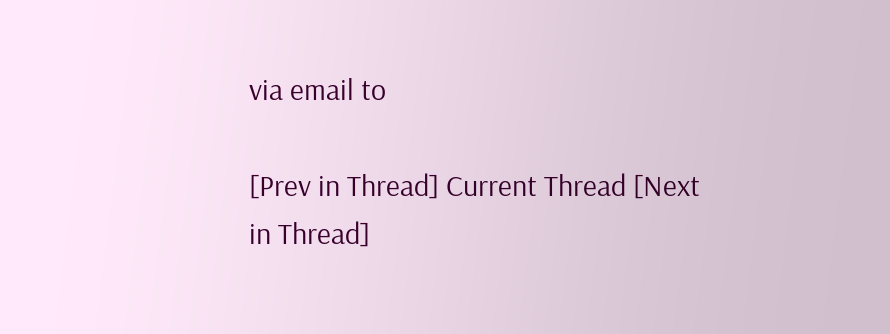via email to

[Prev in Thread] Current Thread [Next in Thread]